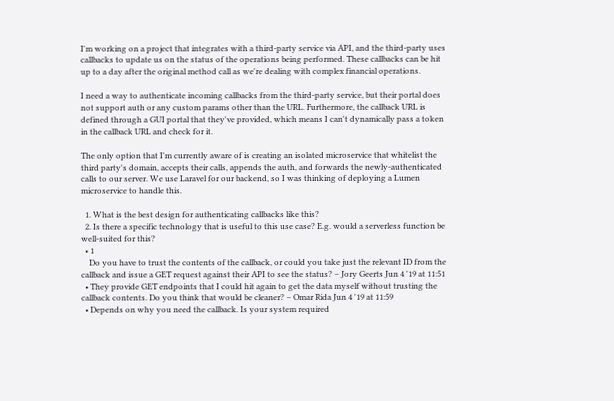I'm working on a project that integrates with a third-party service via API, and the third-party uses callbacks to update us on the status of the operations being performed. These callbacks can be hit up to a day after the original method call as we're dealing with complex financial operations.

I need a way to authenticate incoming callbacks from the third-party service, but their portal does not support auth or any custom params other than the URL. Furthermore, the callback URL is defined through a GUI portal that they've provided, which means I can't dynamically pass a token in the callback URL and check for it.

The only option that I'm currently aware of is creating an isolated microservice that whitelist the third party's domain, accepts their calls, appends the auth, and forwards the newly-authenticated calls to our server. We use Laravel for our backend, so I was thinking of deploying a Lumen microservice to handle this.

  1. What is the best design for authenticating callbacks like this?
  2. Is there a specific technology that is useful to this use case? E.g. would a serverless function be well-suited for this?
  • 1
    Do you have to trust the contents of the callback, or could you take just the relevant ID from the callback and issue a GET request against their API to see the status? – Jory Geerts Jun 4 '19 at 11:51
  • They provide GET endpoints that I could hit again to get the data myself without trusting the callback contents. Do you think that would be cleaner? – Omar Rida Jun 4 '19 at 11:59
  • Depends on why you need the callback. Is your system required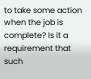to take some action when the job is complete? Is it a requirement that such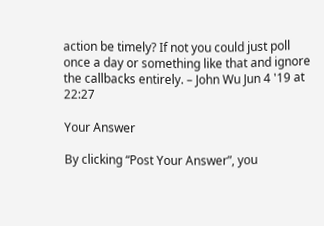action be timely? If not you could just poll once a day or something like that and ignore the callbacks entirely. – John Wu Jun 4 '19 at 22:27

Your Answer

By clicking “Post Your Answer”, you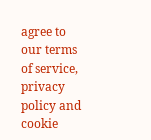agree to our terms of service, privacy policy and cookie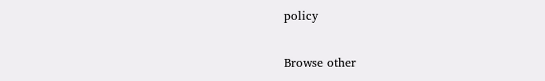policy

Browse other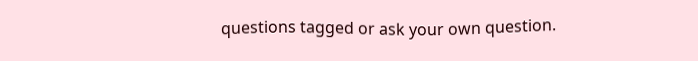questions tagged or ask your own question.